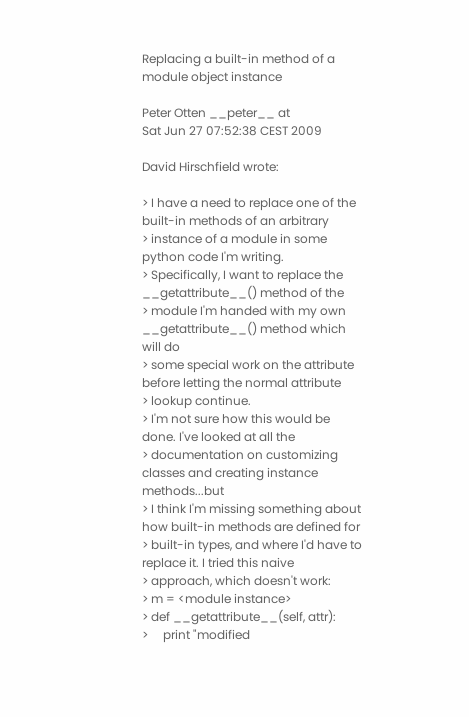Replacing a built-in method of a module object instance

Peter Otten __peter__ at
Sat Jun 27 07:52:38 CEST 2009

David Hirschfield wrote:

> I have a need to replace one of the built-in methods of an arbitrary
> instance of a module in some python code I'm writing.
> Specifically, I want to replace the __getattribute__() method of the
> module I'm handed with my own __getattribute__() method which will do
> some special work on the attribute before letting the normal attribute
> lookup continue.
> I'm not sure how this would be done. I've looked at all the
> documentation on customizing classes and creating instance methods...but
> I think I'm missing something about how built-in methods are defined for
> built-in types, and where I'd have to replace it. I tried this naive
> approach, which doesn't work:
> m = <module instance>
> def __getattribute__(self, attr):
>     print "modified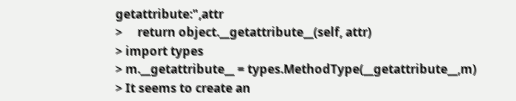getattribute:",attr
>     return object.__getattribute__(self, attr)
> import types
> m.__getattribute__ = types.MethodType(__getattribute__,m)
> It seems to create an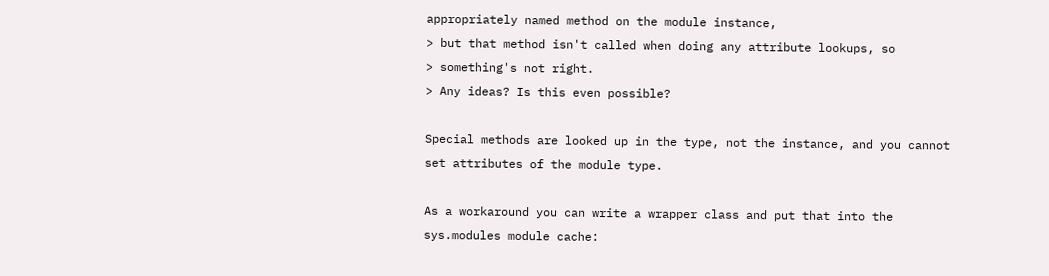appropriately named method on the module instance,
> but that method isn't called when doing any attribute lookups, so
> something's not right.
> Any ideas? Is this even possible?

Special methods are looked up in the type, not the instance, and you cannot
set attributes of the module type.

As a workaround you can write a wrapper class and put that into the
sys.modules module cache: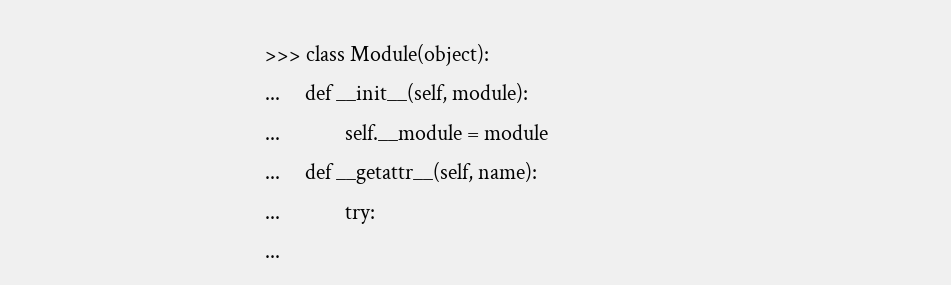>>> class Module(object):
...     def __init__(self, module):
...             self.__module = module
...     def __getattr__(self, name):
...             try:
...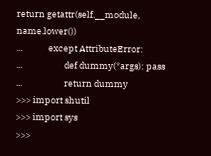return getattr(self.__module, name.lower())
...             except AttributeError:
...                     def dummy(*args): pass
...                     return dummy
>>> import shutil
>>> import sys
>>>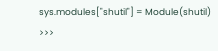sys.modules["shutil"] = Module(shutil)
>>>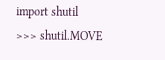import shutil
>>> shutil.MOVE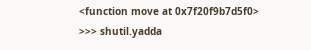<function move at 0x7f20f9b7d5f0>
>>> shutil.yadda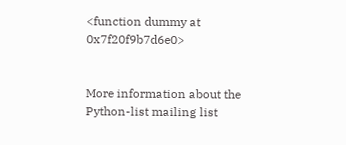<function dummy at 0x7f20f9b7d6e0>


More information about the Python-list mailing list